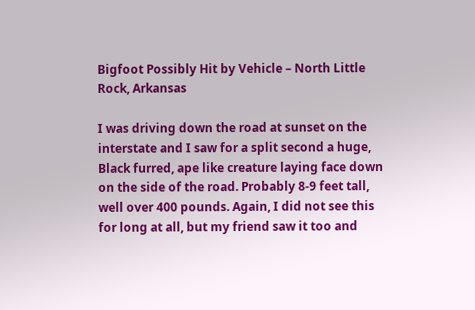Bigfoot Possibly Hit by Vehicle – North Little Rock, Arkansas

I was driving down the road at sunset on the interstate and I saw for a split second a huge, Black furred, ape like creature laying face down on the side of the road. Probably 8-9 feet tall, well over 400 pounds. Again, I did not see this for long at all, but my friend saw it too and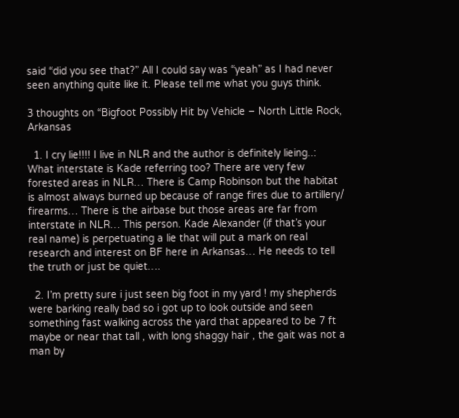said “did you see that?” All I could say was “yeah” as I had never seen anything quite like it. Please tell me what you guys think.

3 thoughts on “Bigfoot Possibly Hit by Vehicle – North Little Rock, Arkansas

  1. I cry lie!!!! I live in NLR and the author is definitely lieing..: What interstate is Kade referring too? There are very few forested areas in NLR… There is Camp Robinson but the habitat is almost always burned up because of range fires due to artillery/ firearms… There is the airbase but those areas are far from interstate in NLR… This person. Kade Alexander (if that’s your real name) is perpetuating a lie that will put a mark on real research and interest on BF here in Arkansas… He needs to tell the truth or just be quiet….

  2. I’m pretty sure i just seen big foot in my yard ! my shepherds were barking really bad so i got up to look outside and seen something fast walking across the yard that appeared to be 7 ft maybe or near that tall , with long shaggy hair , the gait was not a man by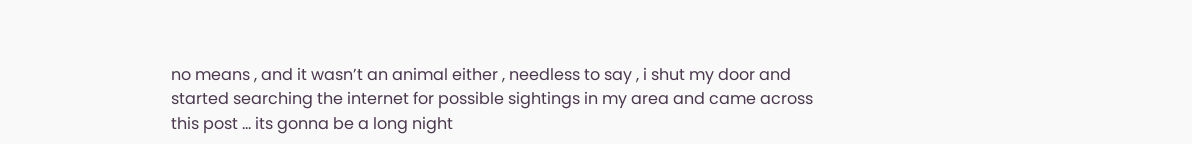no means , and it wasn’t an animal either , needless to say , i shut my door and started searching the internet for possible sightings in my area and came across this post … its gonna be a long night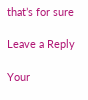that’s for sure

Leave a Reply

Your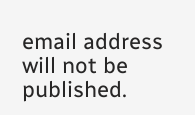email address will not be published.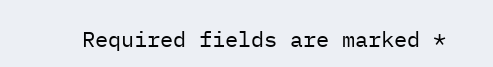Required fields are marked *